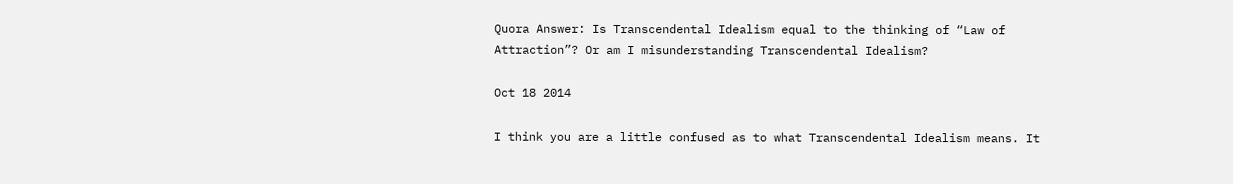Quora Answer: Is Transcendental Idealism equal to the thinking of “Law of Attraction”? Or am I misunderstanding Transcendental Idealism?

Oct 18 2014

I think you are a little confused as to what Transcendental Idealism means. It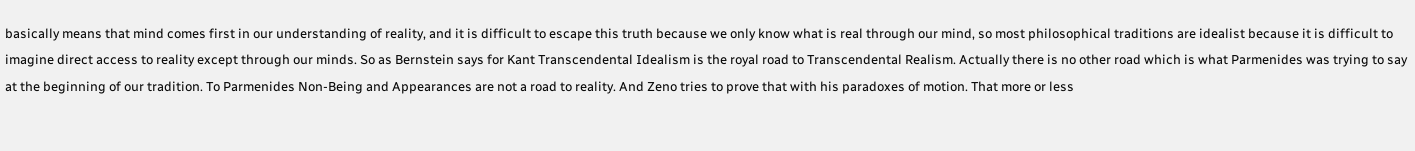basically means that mind comes first in our understanding of reality, and it is difficult to escape this truth because we only know what is real through our mind, so most philosophical traditions are idealist because it is difficult to imagine direct access to reality except through our minds. So as Bernstein says for Kant Transcendental Idealism is the royal road to Transcendental Realism. Actually there is no other road which is what Parmenides was trying to say at the beginning of our tradition. To Parmenides Non-Being and Appearances are not a road to reality. And Zeno tries to prove that with his paradoxes of motion. That more or less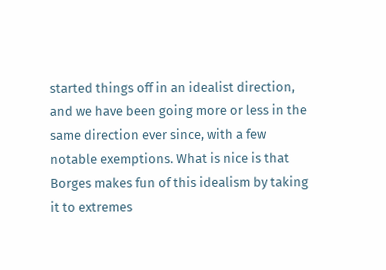started things off in an idealist direction, and we have been going more or less in the same direction ever since, with a few notable exemptions. What is nice is that Borges makes fun of this idealism by taking it to extremes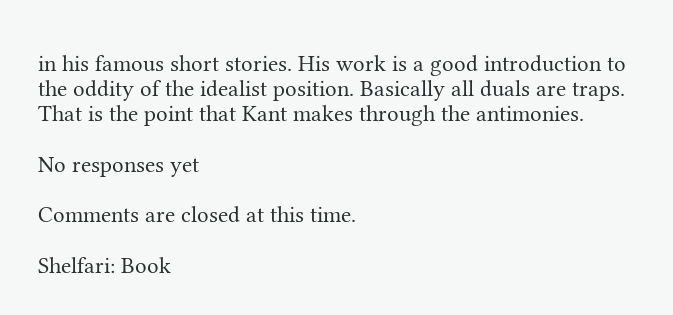in his famous short stories. His work is a good introduction to the oddity of the idealist position. Basically all duals are traps. That is the point that Kant makes through the antimonies.

No responses yet

Comments are closed at this time.

Shelfari: Book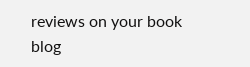reviews on your book blog